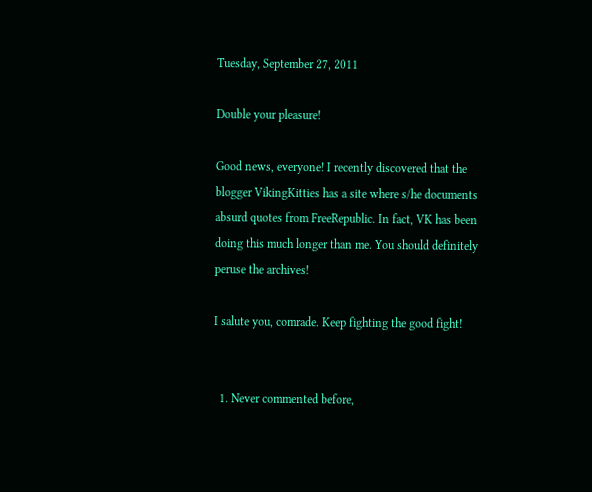Tuesday, September 27, 2011

Double your pleasure!

Good news, everyone! I recently discovered that the blogger VikingKitties has a site where s/he documents absurd quotes from FreeRepublic. In fact, VK has been doing this much longer than me. You should definitely peruse the archives!

I salute you, comrade. Keep fighting the good fight!


  1. Never commented before,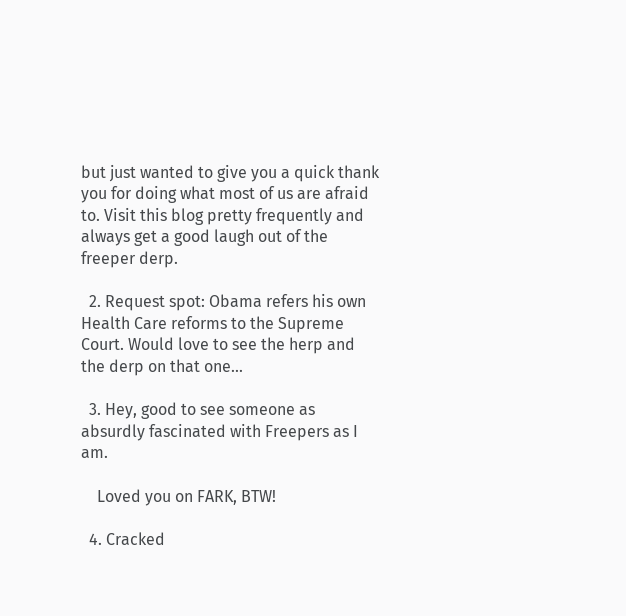but just wanted to give you a quick thank you for doing what most of us are afraid to. Visit this blog pretty frequently and always get a good laugh out of the freeper derp.

  2. Request spot: Obama refers his own Health Care reforms to the Supreme Court. Would love to see the herp and the derp on that one...

  3. Hey, good to see someone as absurdly fascinated with Freepers as I am.

    Loved you on FARK, BTW!

  4. Cracked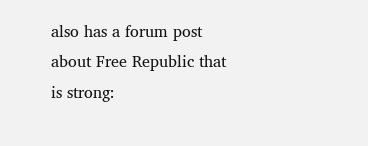also has a forum post about Free Republic that is strong: